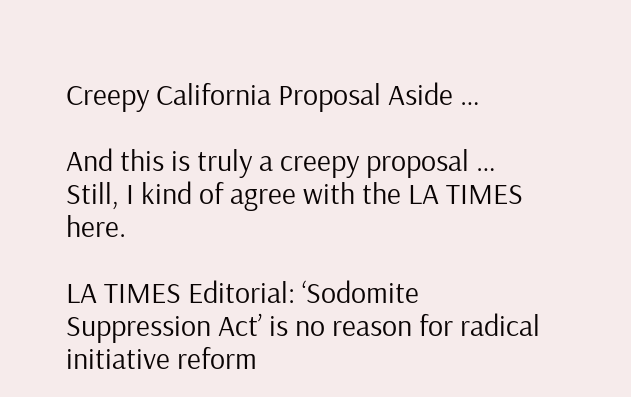Creepy California Proposal Aside …

And this is truly a creepy proposal … Still, I kind of agree with the LA TIMES here.

LA TIMES Editorial: ‘Sodomite Suppression Act’ is no reason for radical initiative reform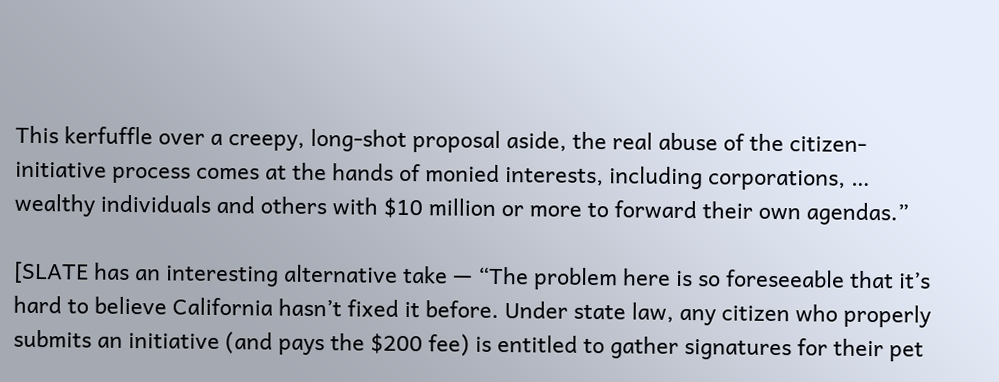This kerfuffle over a creepy, long-shot proposal aside, the real abuse of the citizen-initiative process comes at the hands of monied interests, including corporations, … wealthy individuals and others with $10 million or more to forward their own agendas.”

[SLATE has an interesting alternative take — “The problem here is so foreseeable that it’s hard to believe California hasn’t fixed it before. Under state law, any citizen who properly submits an initiative (and pays the $200 fee) is entitled to gather signatures for their pet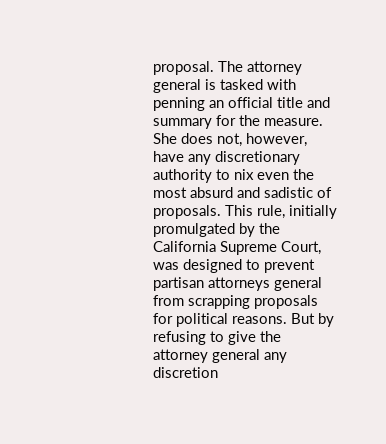proposal. The attorney general is tasked with penning an official title and summary for the measure. She does not, however, have any discretionary authority to nix even the most absurd and sadistic of proposals. This rule, initially promulgated by the California Supreme Court, was designed to prevent partisan attorneys general from scrapping proposals for political reasons. But by refusing to give the attorney general any discretion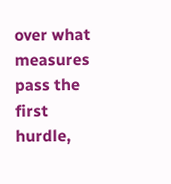over what measures pass the first hurdle,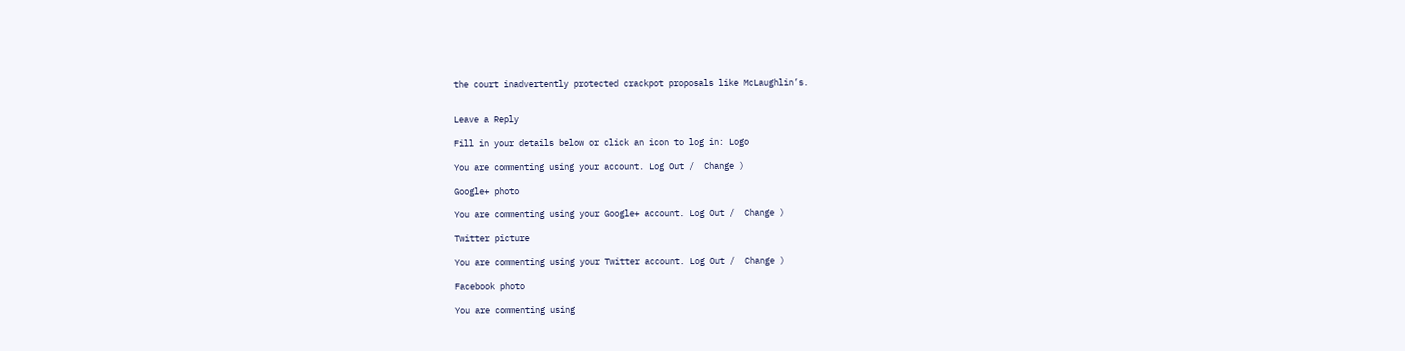the court inadvertently protected crackpot proposals like McLaughlin’s.


Leave a Reply

Fill in your details below or click an icon to log in: Logo

You are commenting using your account. Log Out /  Change )

Google+ photo

You are commenting using your Google+ account. Log Out /  Change )

Twitter picture

You are commenting using your Twitter account. Log Out /  Change )

Facebook photo

You are commenting using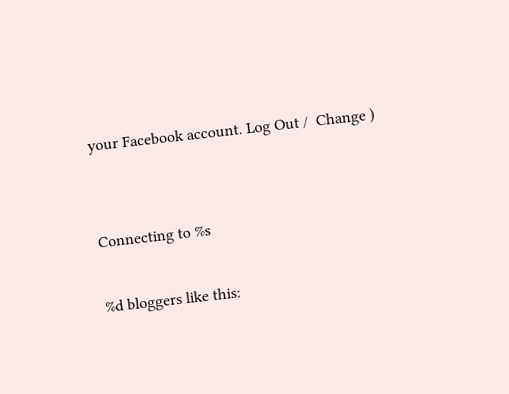your Facebook account. Log Out /  Change )


Connecting to %s

%d bloggers like this: